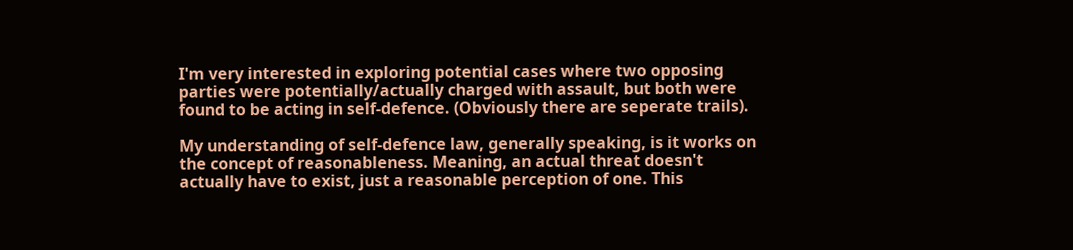I'm very interested in exploring potential cases where two opposing parties were potentially/actually charged with assault, but both were found to be acting in self-defence. (Obviously there are seperate trails).

My understanding of self-defence law, generally speaking, is it works on the concept of reasonableness. Meaning, an actual threat doesn't actually have to exist, just a reasonable perception of one. This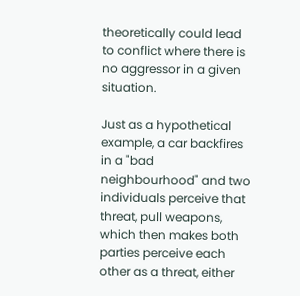theoretically could lead to conflict where there is no aggressor in a given situation.

Just as a hypothetical example, a car backfires in a "bad neighbourhood" and two individuals perceive that threat, pull weapons, which then makes both parties perceive each other as a threat, either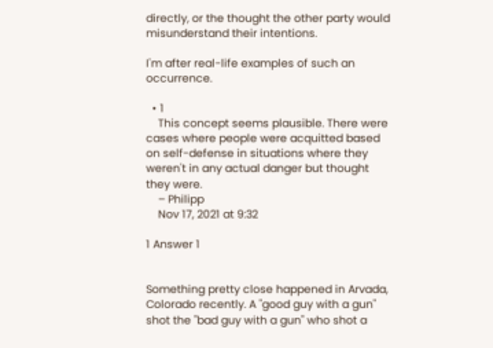directly, or the thought the other party would misunderstand their intentions.

I'm after real-life examples of such an occurrence.

  • 1
    This concept seems plausible. There were cases where people were acquitted based on self-defense in situations where they weren't in any actual danger but thought they were.
    – Philipp
    Nov 17, 2021 at 9:32

1 Answer 1


Something pretty close happened in Arvada, Colorado recently. A "good guy with a gun" shot the "bad guy with a gun" who shot a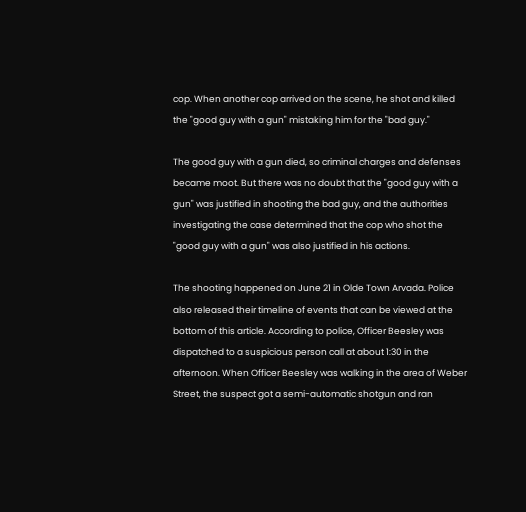cop. When another cop arrived on the scene, he shot and killed the "good guy with a gun" mistaking him for the "bad guy."

The good guy with a gun died, so criminal charges and defenses became moot. But there was no doubt that the "good guy with a gun" was justified in shooting the bad guy, and the authorities investigating the case determined that the cop who shot the "good guy with a gun" was also justified in his actions.

The shooting happened on June 21 in Olde Town Arvada. Police also released their timeline of events that can be viewed at the bottom of this article. According to police, Officer Beesley was dispatched to a suspicious person call at about 1:30 in the afternoon. When Officer Beesley was walking in the area of Weber Street, the suspect got a semi-automatic shotgun and ran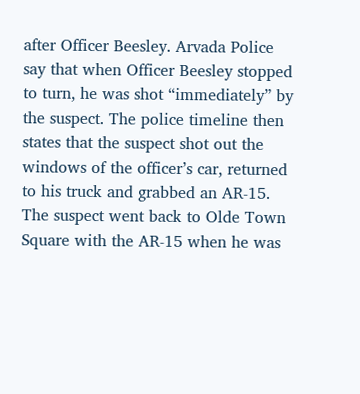after Officer Beesley. Arvada Police say that when Officer Beesley stopped to turn, he was shot “immediately” by the suspect. The police timeline then states that the suspect shot out the windows of the officer’s car, returned to his truck and grabbed an AR-15. The suspect went back to Olde Town Square with the AR-15 when he was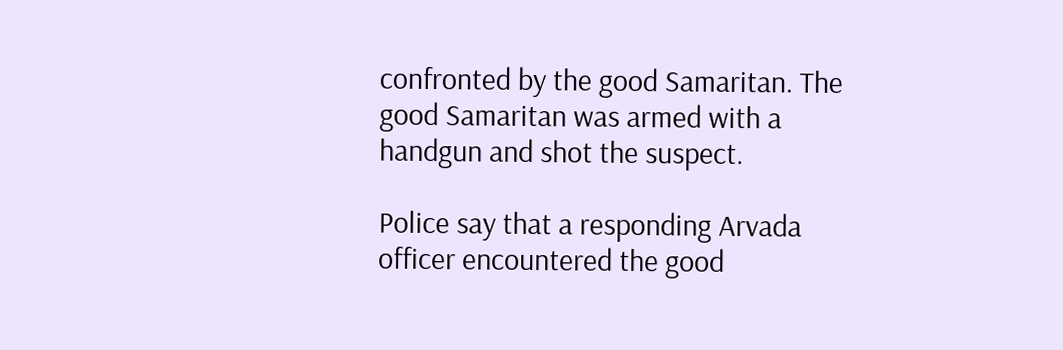confronted by the good Samaritan. The good Samaritan was armed with a handgun and shot the suspect.

Police say that a responding Arvada officer encountered the good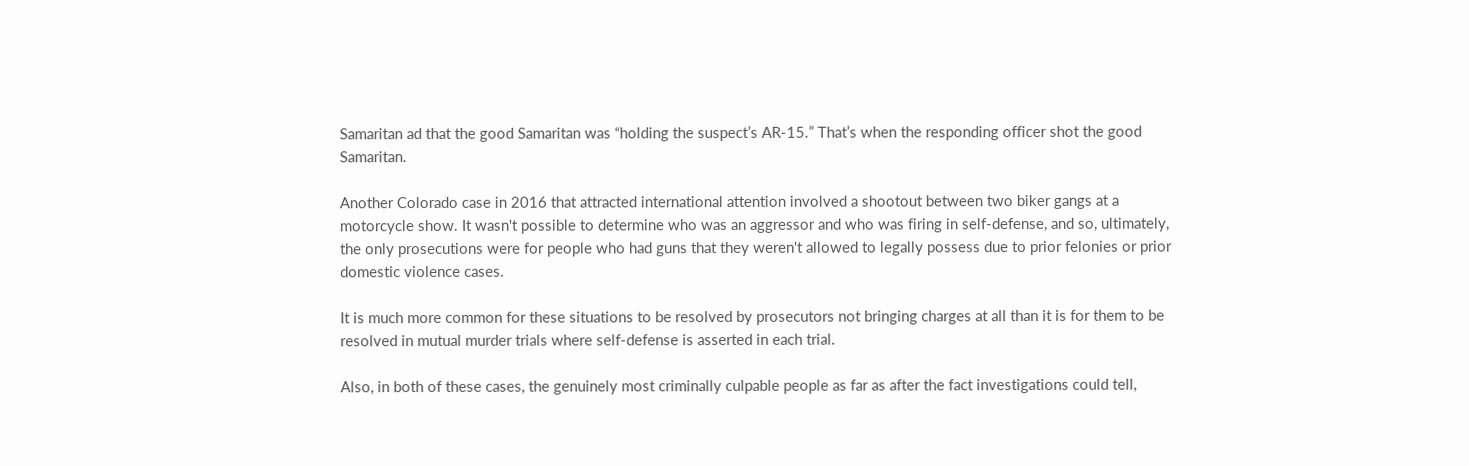Samaritan ad that the good Samaritan was “holding the suspect’s AR-15.” That’s when the responding officer shot the good Samaritan.

Another Colorado case in 2016 that attracted international attention involved a shootout between two biker gangs at a motorcycle show. It wasn't possible to determine who was an aggressor and who was firing in self-defense, and so, ultimately, the only prosecutions were for people who had guns that they weren't allowed to legally possess due to prior felonies or prior domestic violence cases.

It is much more common for these situations to be resolved by prosecutors not bringing charges at all than it is for them to be resolved in mutual murder trials where self-defense is asserted in each trial.

Also, in both of these cases, the genuinely most criminally culpable people as far as after the fact investigations could tell,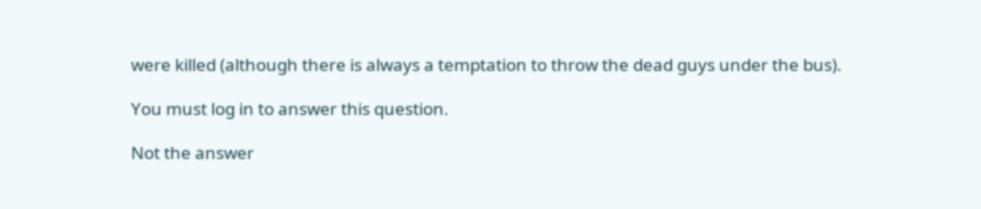were killed (although there is always a temptation to throw the dead guys under the bus).

You must log in to answer this question.

Not the answer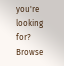you're looking for? Browse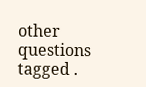other questions tagged .